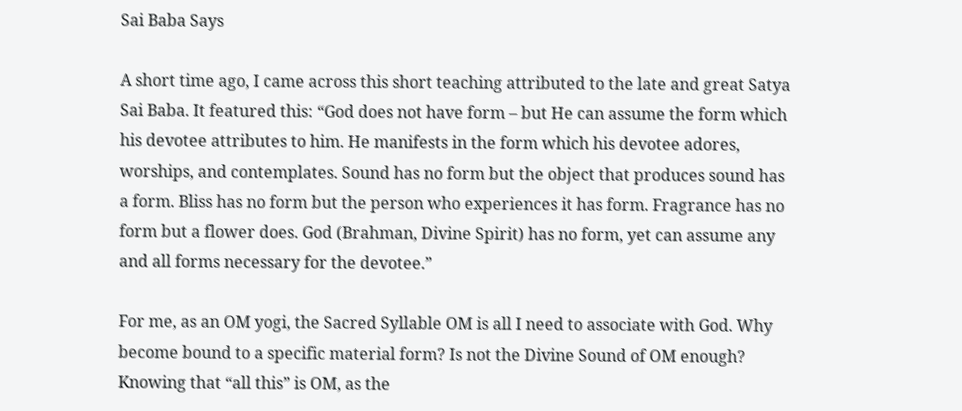Sai Baba Says

A short time ago, I came across this short teaching attributed to the late and great Satya Sai Baba. It featured this: “God does not have form – but He can assume the form which his devotee attributes to him. He manifests in the form which his devotee adores, worships, and contemplates. Sound has no form but the object that produces sound has a form. Bliss has no form but the person who experiences it has form. Fragrance has no form but a flower does. God (Brahman, Divine Spirit) has no form, yet can assume any and all forms necessary for the devotee.”

For me, as an OM yogi, the Sacred Syllable OM is all I need to associate with God. Why become bound to a specific material form? Is not the Divine Sound of OM enough? Knowing that “all this” is OM, as the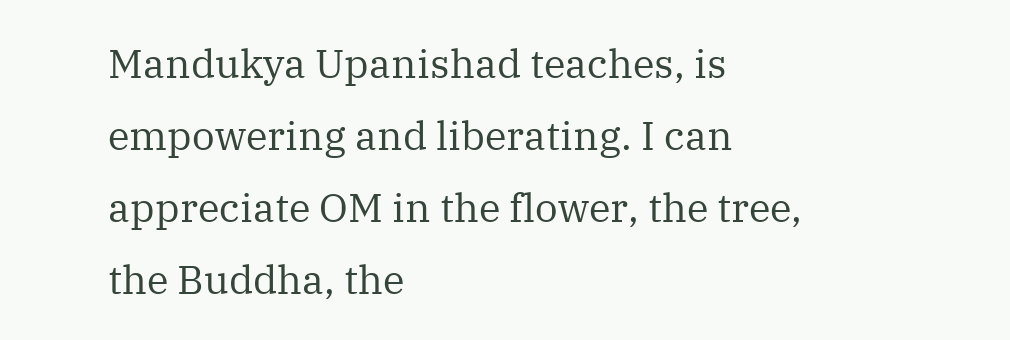Mandukya Upanishad teaches, is empowering and liberating. I can appreciate OM in the flower, the tree, the Buddha, the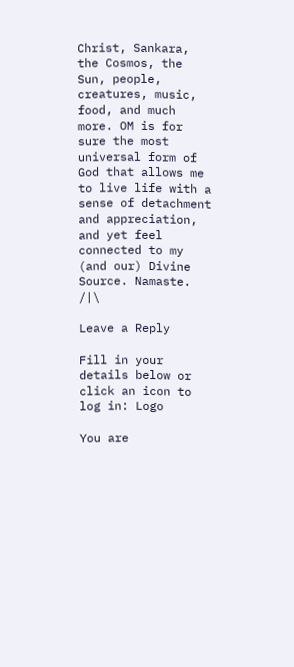Christ, Sankara, the Cosmos, the Sun, people, creatures, music, food, and much more. OM is for sure the most universal form of God that allows me to live life with a sense of detachment and appreciation, and yet feel connected to my (and our) Divine Source. Namaste. /|\

Leave a Reply

Fill in your details below or click an icon to log in: Logo

You are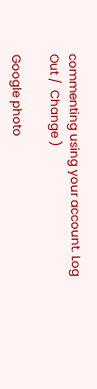commenting using your account. Log Out /  Change )

Google photo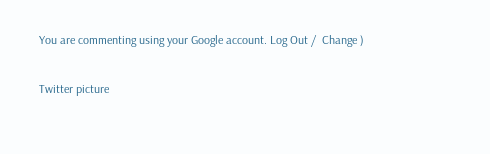You are commenting using your Google account. Log Out /  Change )

Twitter picture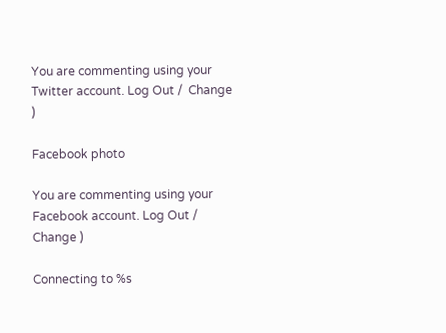You are commenting using your Twitter account. Log Out /  Change )

Facebook photo

You are commenting using your Facebook account. Log Out /  Change )

Connecting to %s